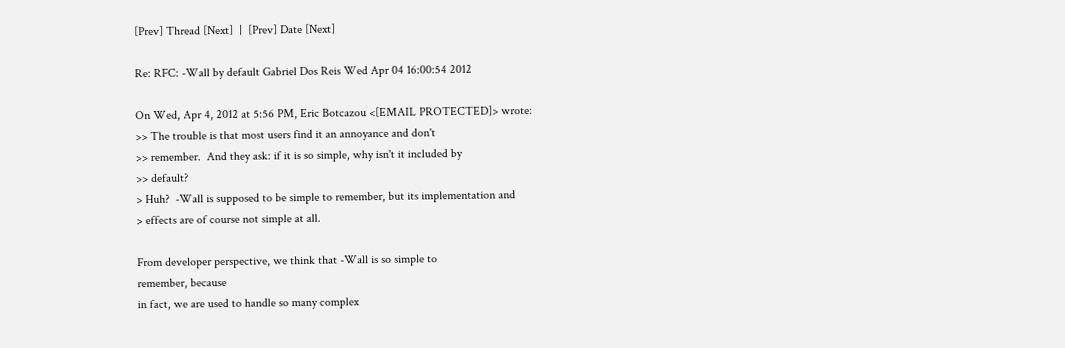[Prev] Thread [Next]  |  [Prev] Date [Next]

Re: RFC: -Wall by default Gabriel Dos Reis Wed Apr 04 16:00:54 2012

On Wed, Apr 4, 2012 at 5:56 PM, Eric Botcazou <[EMAIL PROTECTED]> wrote:
>> The trouble is that most users find it an annoyance and don't
>> remember.  And they ask: if it is so simple, why isn't it included by
>> default?
> Huh?  -Wall is supposed to be simple to remember, but its implementation and
> effects are of course not simple at all.

From developer perspective, we think that -Wall is so simple to
remember, because
in fact, we are used to handle so many complex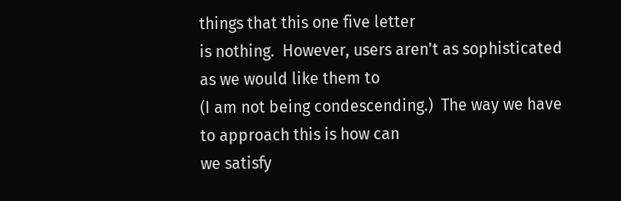things that this one five letter
is nothing.  However, users aren't as sophisticated as we would like them to
(I am not being condescending.)  The way we have to approach this is how can
we satisfy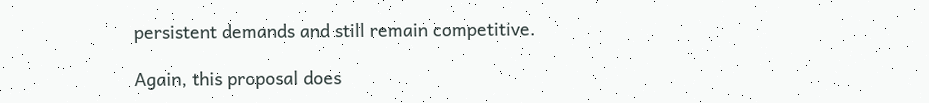persistent demands and still remain competitive.

Again, this proposal does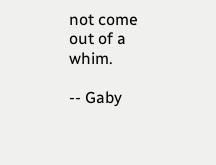not come out of a whim.

-- Gaby